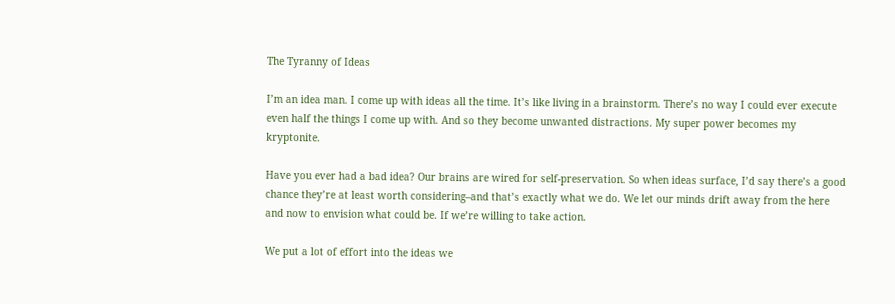The Tyranny of Ideas

I’m an idea man. I come up with ideas all the time. It’s like living in a brainstorm. There’s no way I could ever execute even half the things I come up with. And so they become unwanted distractions. My super power becomes my kryptonite.

Have you ever had a bad idea? Our brains are wired for self-preservation. So when ideas surface, I’d say there’s a good chance they’re at least worth considering–and that’s exactly what we do. We let our minds drift away from the here and now to envision what could be. If we’re willing to take action.

We put a lot of effort into the ideas we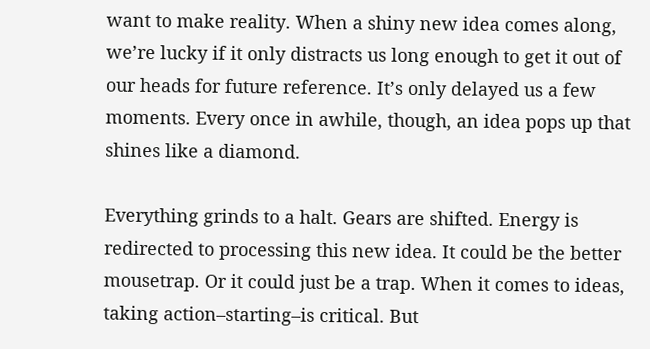want to make reality. When a shiny new idea comes along, we’re lucky if it only distracts us long enough to get it out of our heads for future reference. It’s only delayed us a few moments. Every once in awhile, though, an idea pops up that shines like a diamond.

Everything grinds to a halt. Gears are shifted. Energy is redirected to processing this new idea. It could be the better mousetrap. Or it could just be a trap. When it comes to ideas, taking action–starting–is critical. But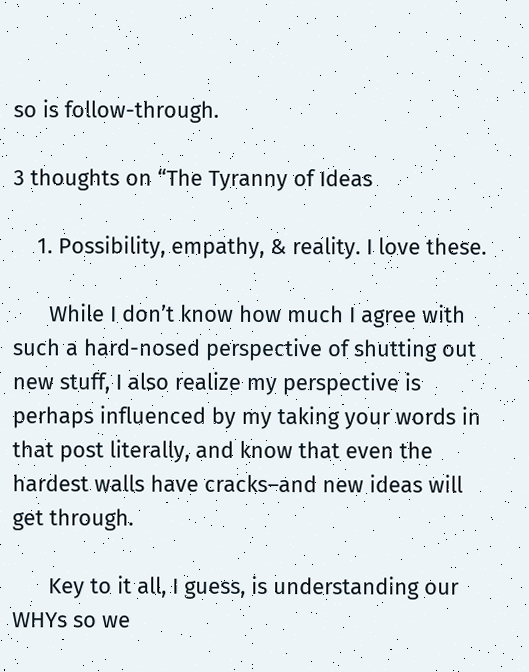so is follow-through.

3 thoughts on “The Tyranny of Ideas

    1. Possibility, empathy, & reality. I love these.

      While I don’t know how much I agree with such a hard-nosed perspective of shutting out new stuff, I also realize my perspective is perhaps influenced by my taking your words in that post literally, and know that even the hardest walls have cracks–and new ideas will get through.

      Key to it all, I guess, is understanding our WHYs so we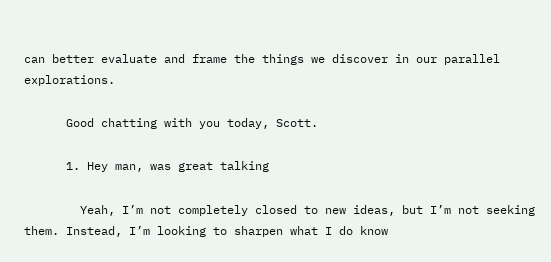can better evaluate and frame the things we discover in our parallel explorations.

      Good chatting with you today, Scott.

      1. Hey man, was great talking

        Yeah, I’m not completely closed to new ideas, but I’m not seeking them. Instead, I’m looking to sharpen what I do know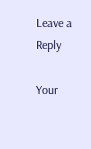Leave a Reply

Your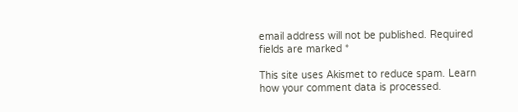email address will not be published. Required fields are marked *

This site uses Akismet to reduce spam. Learn how your comment data is processed.